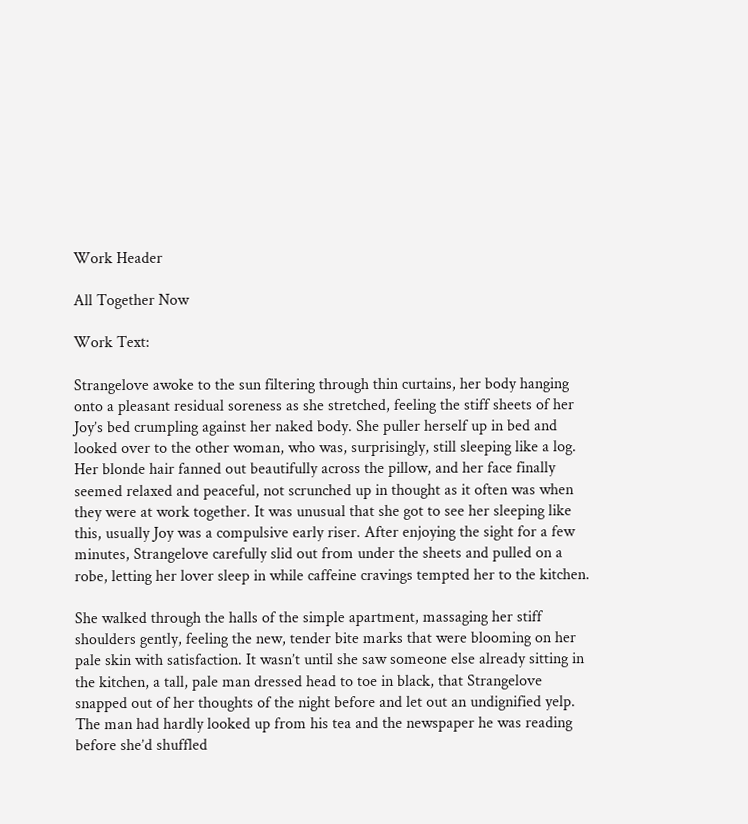Work Header

All Together Now

Work Text:

Strangelove awoke to the sun filtering through thin curtains, her body hanging onto a pleasant residual soreness as she stretched, feeling the stiff sheets of her Joy’s bed crumpling against her naked body. She puller herself up in bed and looked over to the other woman, who was, surprisingly, still sleeping like a log. Her blonde hair fanned out beautifully across the pillow, and her face finally seemed relaxed and peaceful, not scrunched up in thought as it often was when they were at work together. It was unusual that she got to see her sleeping like this, usually Joy was a compulsive early riser. After enjoying the sight for a few minutes, Strangelove carefully slid out from under the sheets and pulled on a robe, letting her lover sleep in while caffeine cravings tempted her to the kitchen.

She walked through the halls of the simple apartment, massaging her stiff shoulders gently, feeling the new, tender bite marks that were blooming on her pale skin with satisfaction. It wasn’t until she saw someone else already sitting in the kitchen, a tall, pale man dressed head to toe in black, that Strangelove snapped out of her thoughts of the night before and let out an undignified yelp. The man had hardly looked up from his tea and the newspaper he was reading before she’d shuffled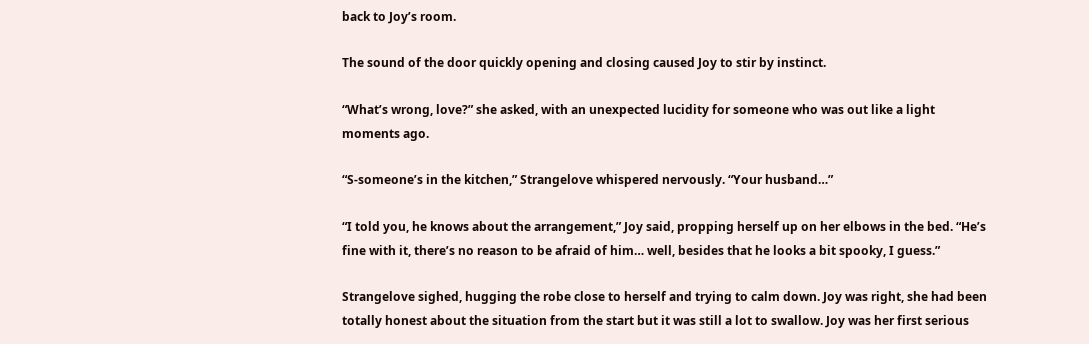back to Joy’s room.

The sound of the door quickly opening and closing caused Joy to stir by instinct.

“What’s wrong, love?” she asked, with an unexpected lucidity for someone who was out like a light moments ago.

“S-someone’s in the kitchen,” Strangelove whispered nervously. “Your husband…”

“I told you, he knows about the arrangement,” Joy said, propping herself up on her elbows in the bed. “He’s fine with it, there’s no reason to be afraid of him… well, besides that he looks a bit spooky, I guess.”

Strangelove sighed, hugging the robe close to herself and trying to calm down. Joy was right, she had been totally honest about the situation from the start but it was still a lot to swallow. Joy was her first serious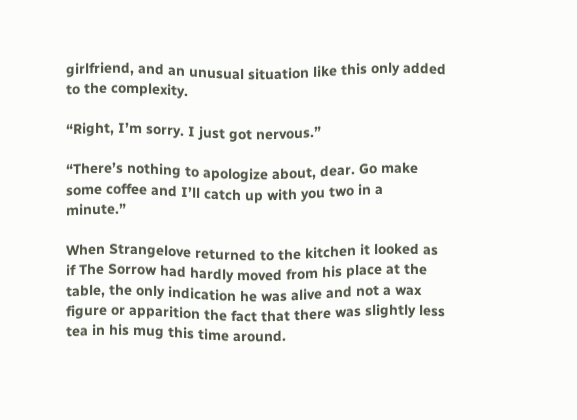girlfriend, and an unusual situation like this only added to the complexity.

“Right, I’m sorry. I just got nervous.”

“There’s nothing to apologize about, dear. Go make some coffee and I’ll catch up with you two in a minute.”

When Strangelove returned to the kitchen it looked as if The Sorrow had hardly moved from his place at the table, the only indication he was alive and not a wax figure or apparition the fact that there was slightly less tea in his mug this time around.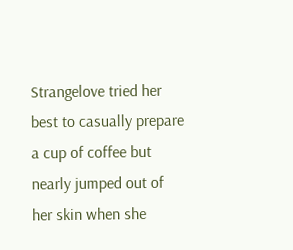Strangelove tried her best to casually prepare a cup of coffee but nearly jumped out of her skin when she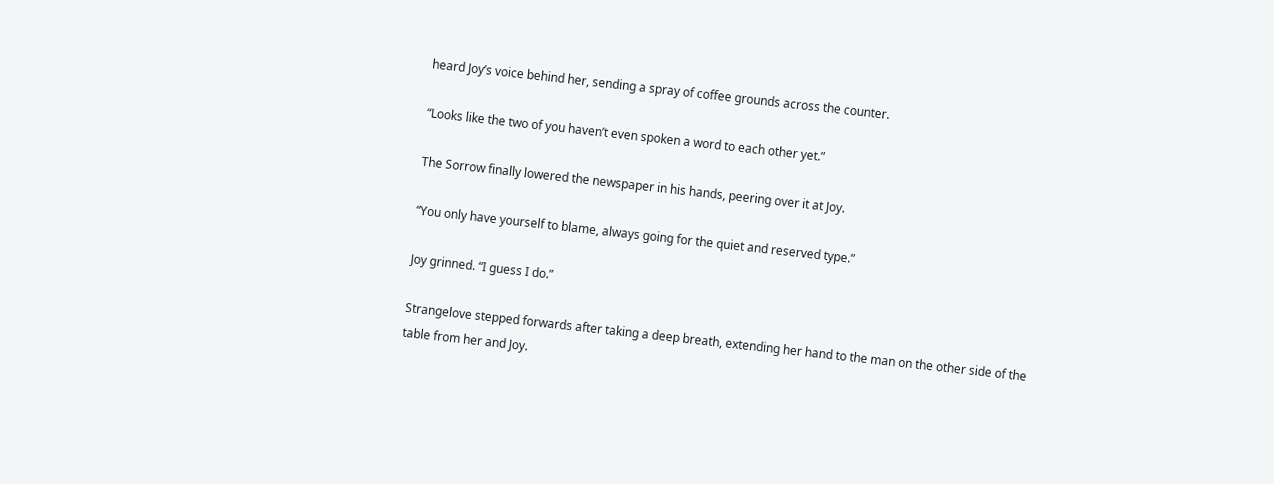heard Joy’s voice behind her, sending a spray of coffee grounds across the counter.

“Looks like the two of you haven’t even spoken a word to each other yet.”

The Sorrow finally lowered the newspaper in his hands, peering over it at Joy.

“You only have yourself to blame, always going for the quiet and reserved type.”

Joy grinned. “I guess I do.”

Strangelove stepped forwards after taking a deep breath, extending her hand to the man on the other side of the table from her and Joy.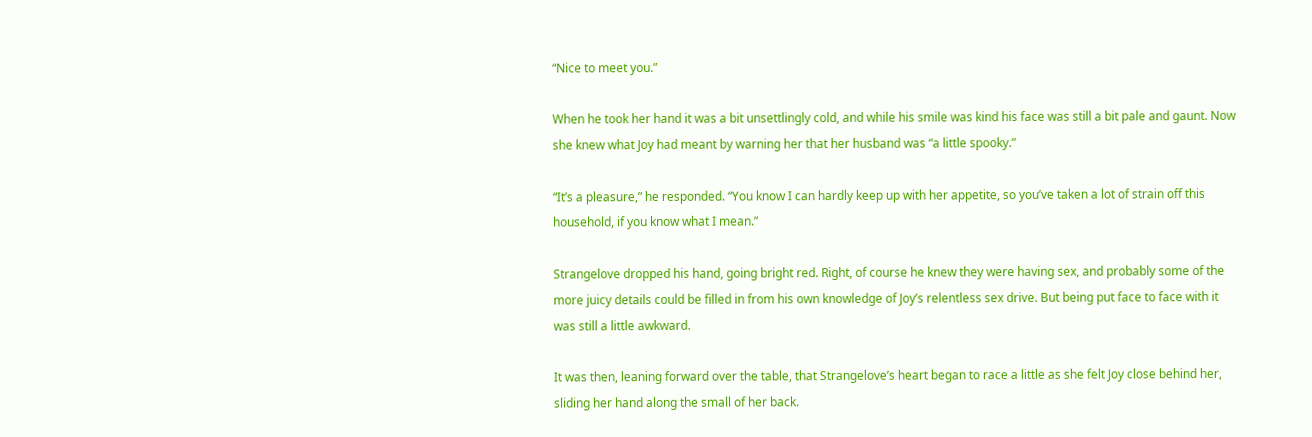“Nice to meet you.”

When he took her hand it was a bit unsettlingly cold, and while his smile was kind his face was still a bit pale and gaunt. Now she knew what Joy had meant by warning her that her husband was “a little spooky.”

“It’s a pleasure,” he responded. “You know I can hardly keep up with her appetite, so you’ve taken a lot of strain off this household, if you know what I mean.”

Strangelove dropped his hand, going bright red. Right, of course he knew they were having sex, and probably some of the more juicy details could be filled in from his own knowledge of Joy’s relentless sex drive. But being put face to face with it was still a little awkward.

It was then, leaning forward over the table, that Strangelove’s heart began to race a little as she felt Joy close behind her, sliding her hand along the small of her back.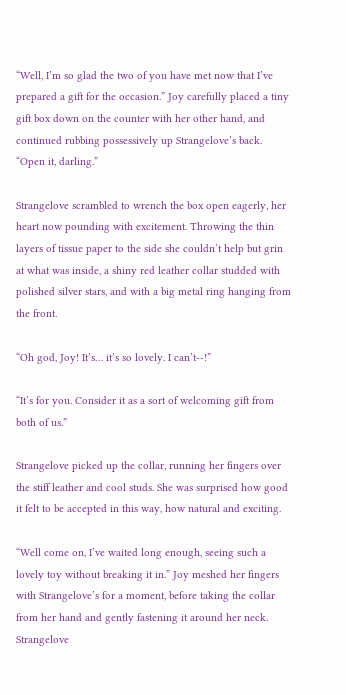“Well, I’m so glad the two of you have met now that I’ve prepared a gift for the occasion.” Joy carefully placed a tiny gift box down on the counter with her other hand, and continued rubbing possessively up Strangelove’s back. “Open it, darling.”

Strangelove scrambled to wrench the box open eagerly, her heart now pounding with excitement. Throwing the thin layers of tissue paper to the side she couldn’t help but grin at what was inside, a shiny red leather collar studded with polished silver stars, and with a big metal ring hanging from the front.

“Oh god, Joy! It’s… it’s so lovely. I can’t--!”

“It’s for you. Consider it as a sort of welcoming gift from both of us.”

Strangelove picked up the collar, running her fingers over the stiff leather and cool studs. She was surprised how good it felt to be accepted in this way, how natural and exciting.

“Well come on, I’ve waited long enough, seeing such a lovely toy without breaking it in.” Joy meshed her fingers with Strangelove’s for a moment, before taking the collar from her hand and gently fastening it around her neck. Strangelove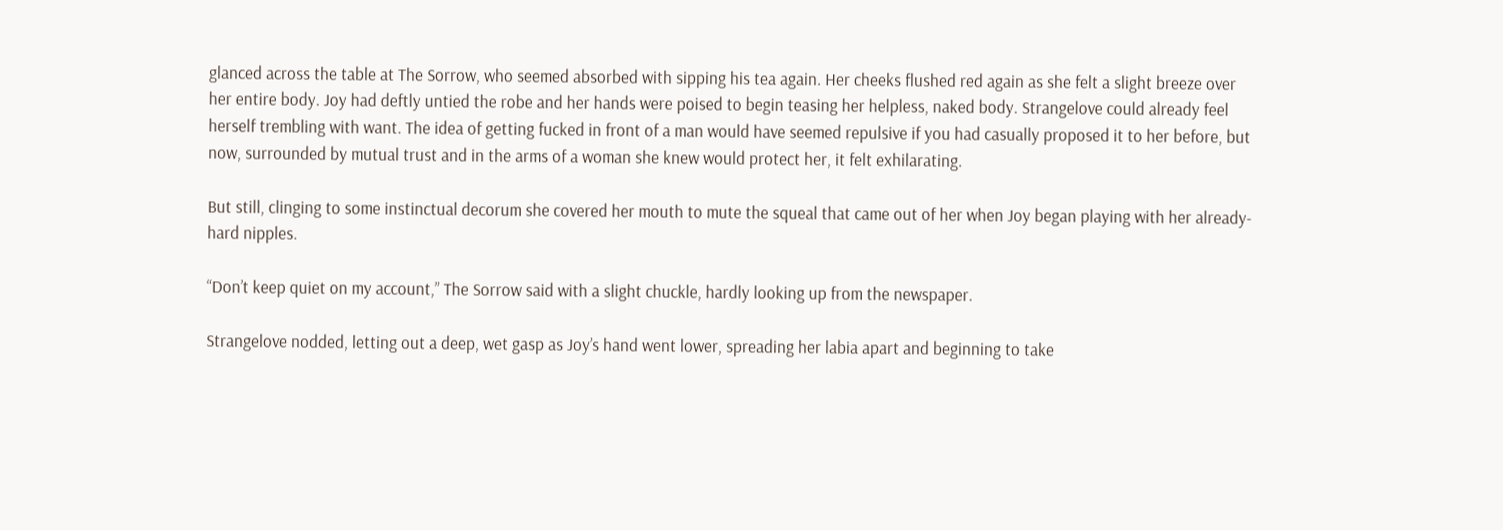glanced across the table at The Sorrow, who seemed absorbed with sipping his tea again. Her cheeks flushed red again as she felt a slight breeze over her entire body. Joy had deftly untied the robe and her hands were poised to begin teasing her helpless, naked body. Strangelove could already feel herself trembling with want. The idea of getting fucked in front of a man would have seemed repulsive if you had casually proposed it to her before, but now, surrounded by mutual trust and in the arms of a woman she knew would protect her, it felt exhilarating.

But still, clinging to some instinctual decorum she covered her mouth to mute the squeal that came out of her when Joy began playing with her already-hard nipples.

“Don’t keep quiet on my account,” The Sorrow said with a slight chuckle, hardly looking up from the newspaper.

Strangelove nodded, letting out a deep, wet gasp as Joy’s hand went lower, spreading her labia apart and beginning to take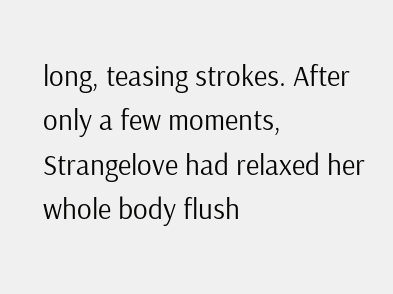long, teasing strokes. After only a few moments, Strangelove had relaxed her whole body flush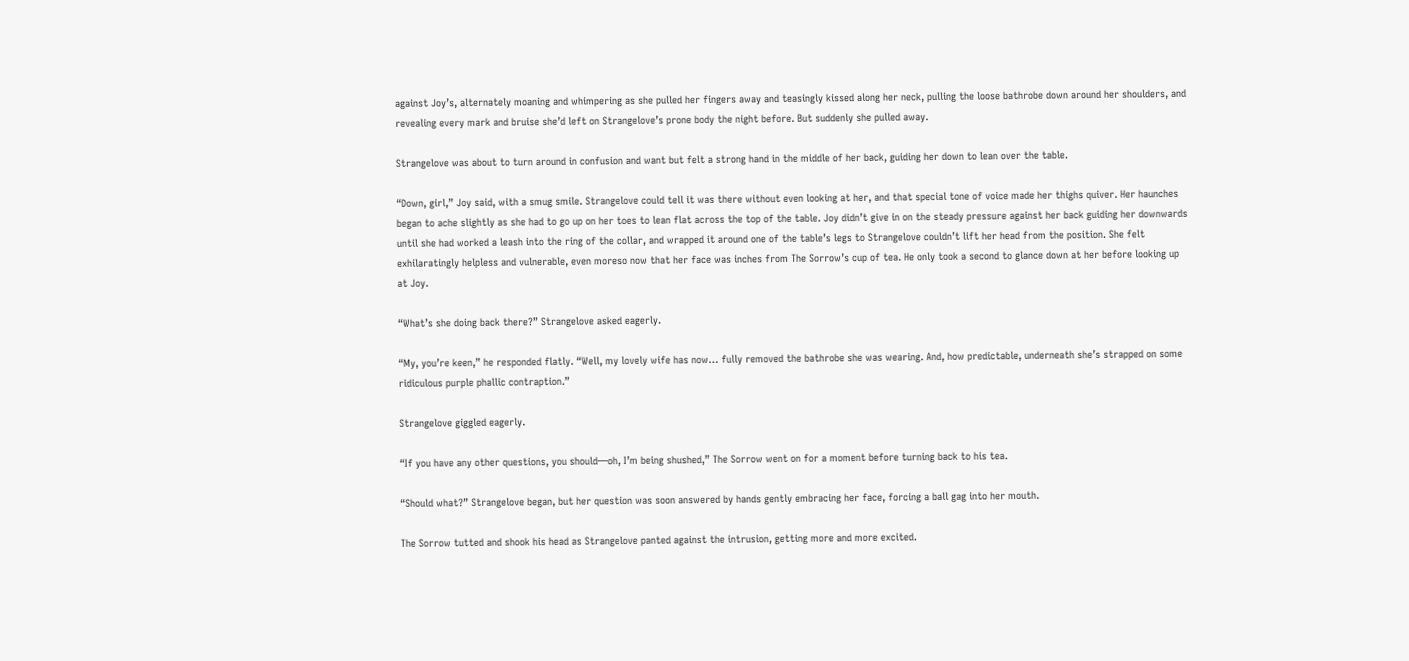against Joy’s, alternately moaning and whimpering as she pulled her fingers away and teasingly kissed along her neck, pulling the loose bathrobe down around her shoulders, and revealing every mark and bruise she’d left on Strangelove’s prone body the night before. But suddenly she pulled away.

Strangelove was about to turn around in confusion and want but felt a strong hand in the middle of her back, guiding her down to lean over the table.

“Down, girl,” Joy said, with a smug smile. Strangelove could tell it was there without even looking at her, and that special tone of voice made her thighs quiver. Her haunches began to ache slightly as she had to go up on her toes to lean flat across the top of the table. Joy didn’t give in on the steady pressure against her back guiding her downwards until she had worked a leash into the ring of the collar, and wrapped it around one of the table’s legs to Strangelove couldn’t lift her head from the position. She felt exhilaratingly helpless and vulnerable, even moreso now that her face was inches from The Sorrow’s cup of tea. He only took a second to glance down at her before looking up at Joy.

“What’s she doing back there?” Strangelove asked eagerly.

“My, you’re keen,” he responded flatly. “Well, my lovely wife has now… fully removed the bathrobe she was wearing. And, how predictable, underneath she’s strapped on some ridiculous purple phallic contraption.”

Strangelove giggled eagerly.

“If you have any other questions, you should—oh, I’m being shushed,” The Sorrow went on for a moment before turning back to his tea.

“Should what?” Strangelove began, but her question was soon answered by hands gently embracing her face, forcing a ball gag into her mouth.

The Sorrow tutted and shook his head as Strangelove panted against the intrusion, getting more and more excited.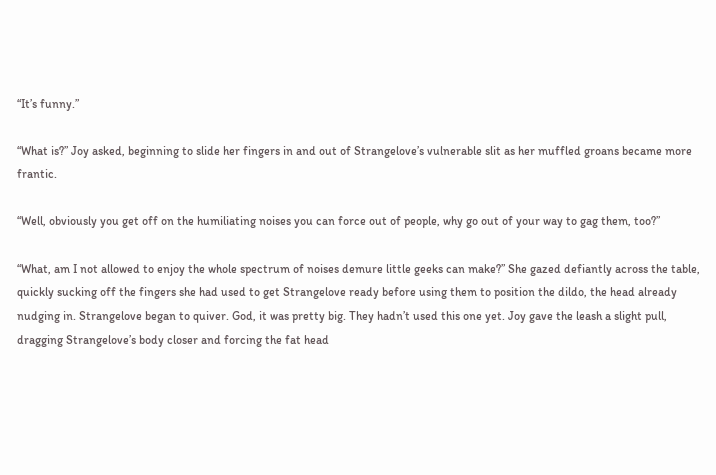“It’s funny.”

“What is?” Joy asked, beginning to slide her fingers in and out of Strangelove’s vulnerable slit as her muffled groans became more frantic.

“Well, obviously you get off on the humiliating noises you can force out of people, why go out of your way to gag them, too?”

“What, am I not allowed to enjoy the whole spectrum of noises demure little geeks can make?” She gazed defiantly across the table, quickly sucking off the fingers she had used to get Strangelove ready before using them to position the dildo, the head already nudging in. Strangelove began to quiver. God, it was pretty big. They hadn’t used this one yet. Joy gave the leash a slight pull, dragging Strangelove’s body closer and forcing the fat head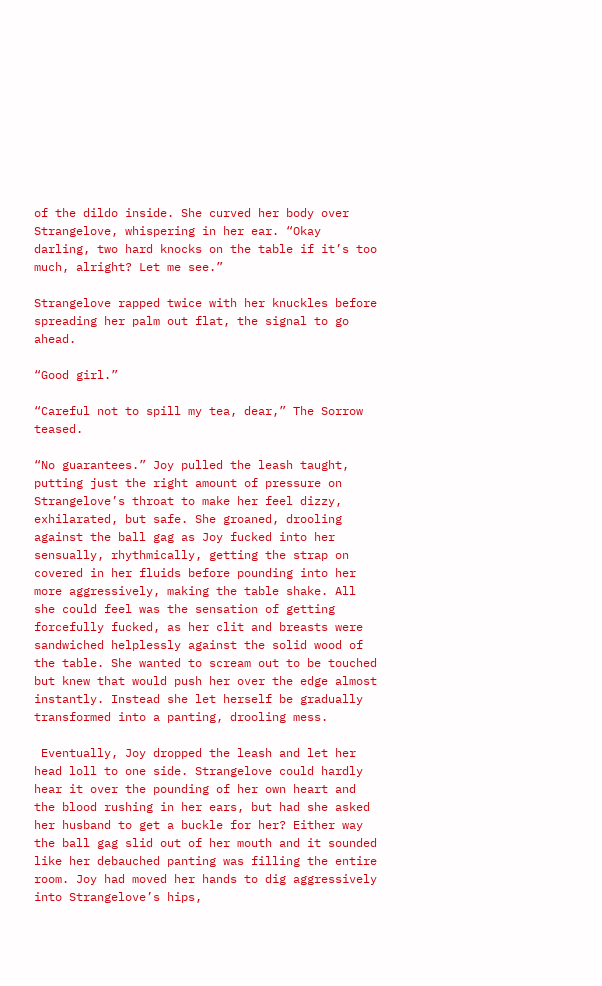of the dildo inside. She curved her body over Strangelove, whispering in her ear. “Okay darling, two hard knocks on the table if it’s too much, alright? Let me see.”

Strangelove rapped twice with her knuckles before spreading her palm out flat, the signal to go ahead.

“Good girl.”

“Careful not to spill my tea, dear,” The Sorrow teased.

“No guarantees.” Joy pulled the leash taught, putting just the right amount of pressure on Strangelove’s throat to make her feel dizzy, exhilarated, but safe. She groaned, drooling against the ball gag as Joy fucked into her sensually, rhythmically, getting the strap on covered in her fluids before pounding into her more aggressively, making the table shake. All she could feel was the sensation of getting forcefully fucked, as her clit and breasts were sandwiched helplessly against the solid wood of the table. She wanted to scream out to be touched but knew that would push her over the edge almost instantly. Instead she let herself be gradually transformed into a panting, drooling mess.

 Eventually, Joy dropped the leash and let her head loll to one side. Strangelove could hardly hear it over the pounding of her own heart and the blood rushing in her ears, but had she asked her husband to get a buckle for her? Either way the ball gag slid out of her mouth and it sounded like her debauched panting was filling the entire room. Joy had moved her hands to dig aggressively into Strangelove’s hips,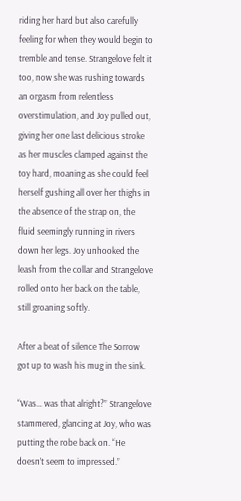riding her hard but also carefully feeling for when they would begin to tremble and tense. Strangelove felt it too, now she was rushing towards an orgasm from relentless overstimulation, and Joy pulled out, giving her one last delicious stroke as her muscles clamped against the toy hard, moaning as she could feel herself gushing all over her thighs in the absence of the strap on, the fluid seemingly running in rivers down her legs. Joy unhooked the leash from the collar and Strangelove rolled onto her back on the table, still groaning softly.

After a beat of silence The Sorrow got up to wash his mug in the sink.

“Was… was that alright?” Strangelove stammered, glancing at Joy, who was putting the robe back on. “He doesn’t seem to impressed.”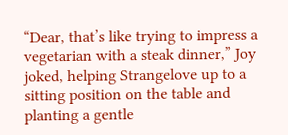“Dear, that’s like trying to impress a vegetarian with a steak dinner,” Joy joked, helping Strangelove up to a sitting position on the table and planting a gentle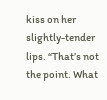kiss on her slightly-tender lips. “That’s not the point. What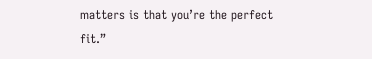matters is that you’re the perfect fit.”